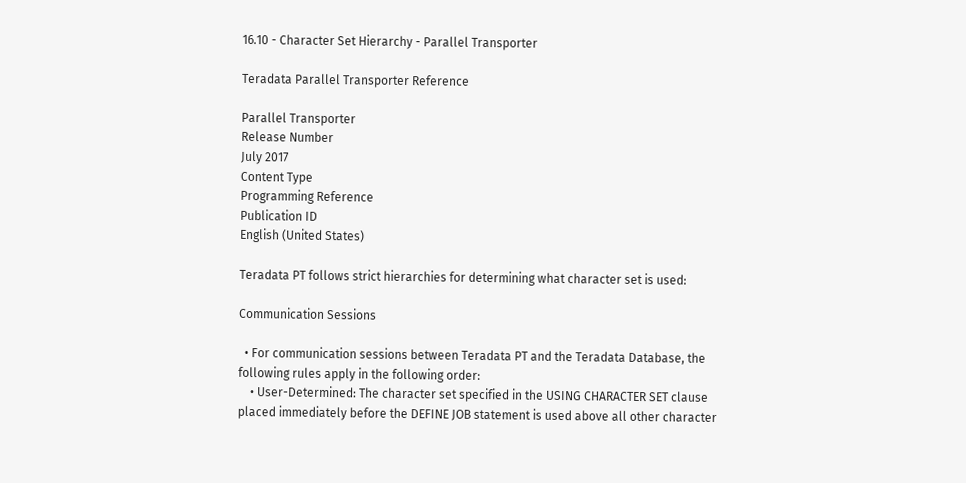16.10 - Character Set Hierarchy - Parallel Transporter

Teradata Parallel Transporter Reference

Parallel Transporter
Release Number
July 2017
Content Type
Programming Reference
Publication ID
English (United States)

Teradata PT follows strict hierarchies for determining what character set is used:

Communication Sessions

  • For communication sessions between Teradata PT and the Teradata Database, the following rules apply in the following order:
    • User-Determined: The character set specified in the USING CHARACTER SET clause placed immediately before the DEFINE JOB statement is used above all other character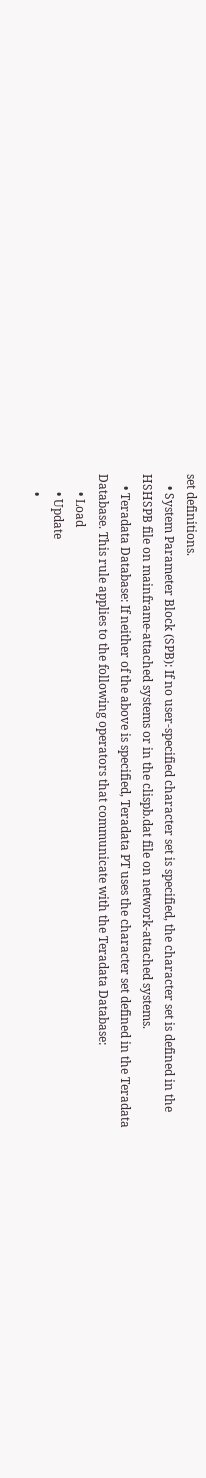set definitions.
    • System Parameter Block (SPB): If no user-specified character set is specified, the character set is defined in the HSHSPB file on mainframe-attached systems or in the clispb.dat file on network-attached systems.
    • Teradata Database: If neither of the above is specified, Teradata PT uses the character set defined in the Teradata Database. This rule applies to the following operators that communicate with the Teradata Database:
      • Load
      • Update
      •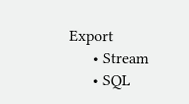Export
      • Stream
      • SQL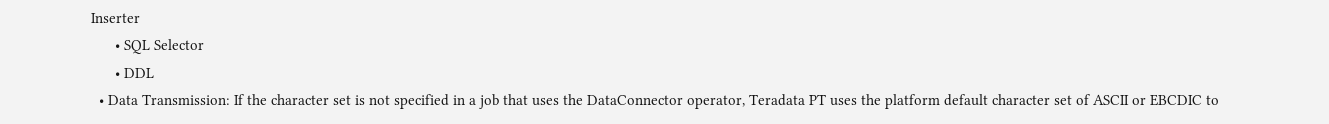Inserter
      • SQL Selector
      • DDL
  • Data Transmission: If the character set is not specified in a job that uses the DataConnector operator, Teradata PT uses the platform default character set of ASCII or EBCDIC to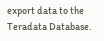export data to the Teradata Database.